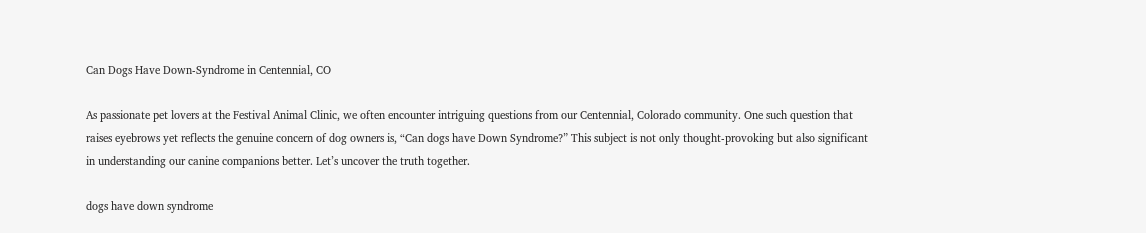Can Dogs Have Down-Syndrome in Centennial, CO

As passionate pet lovers at the Festival Animal Clinic, we often encounter intriguing questions from our Centennial, Colorado community. One such question that raises eyebrows yet reflects the genuine concern of dog owners is, “Can dogs have Down Syndrome?” This subject is not only thought-provoking but also significant in understanding our canine companions better. Let’s uncover the truth together.

dogs have down syndrome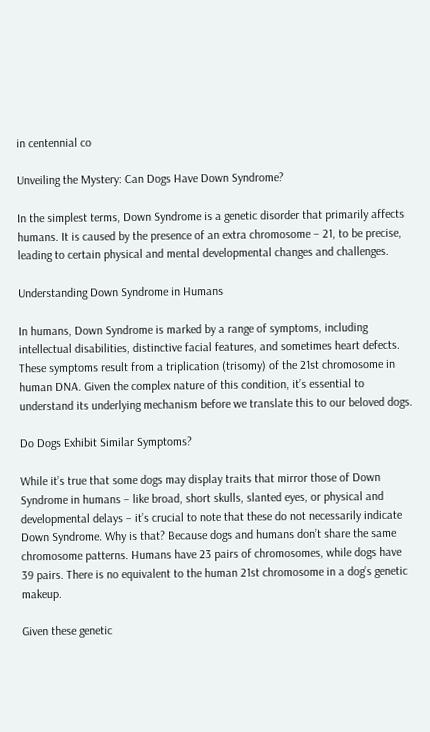in centennial co

Unveiling the Mystery: Can Dogs Have Down Syndrome?

In the simplest terms, Down Syndrome is a genetic disorder that primarily affects humans. It is caused by the presence of an extra chromosome – 21, to be precise, leading to certain physical and mental developmental changes and challenges.

Understanding Down Syndrome in Humans

In humans, Down Syndrome is marked by a range of symptoms, including intellectual disabilities, distinctive facial features, and sometimes heart defects. These symptoms result from a triplication (trisomy) of the 21st chromosome in human DNA. Given the complex nature of this condition, it’s essential to understand its underlying mechanism before we translate this to our beloved dogs.

Do Dogs Exhibit Similar Symptoms?

While it’s true that some dogs may display traits that mirror those of Down Syndrome in humans – like broad, short skulls, slanted eyes, or physical and developmental delays – it’s crucial to note that these do not necessarily indicate Down Syndrome. Why is that? Because dogs and humans don’t share the same chromosome patterns. Humans have 23 pairs of chromosomes, while dogs have 39 pairs. There is no equivalent to the human 21st chromosome in a dog’s genetic makeup.

Given these genetic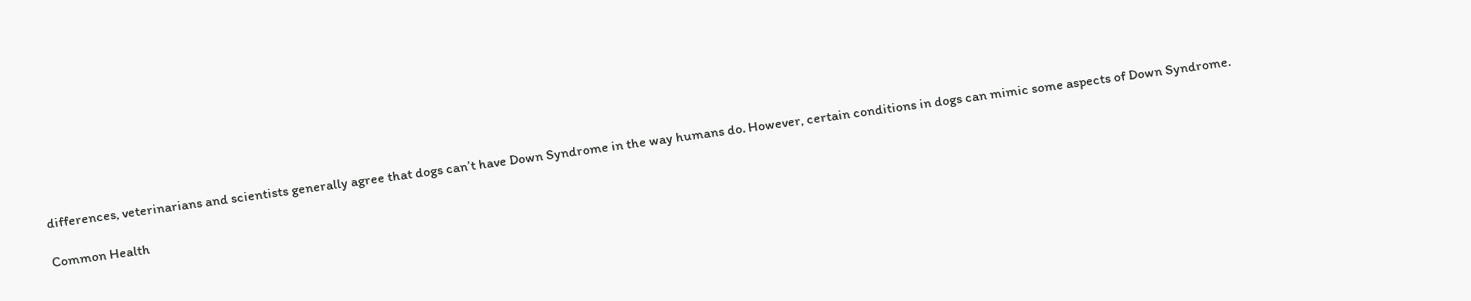differences, veterinarians and scientists generally agree that dogs can’t have Down Syndrome in the way humans do. However, certain conditions in dogs can mimic some aspects of Down Syndrome.

Common Health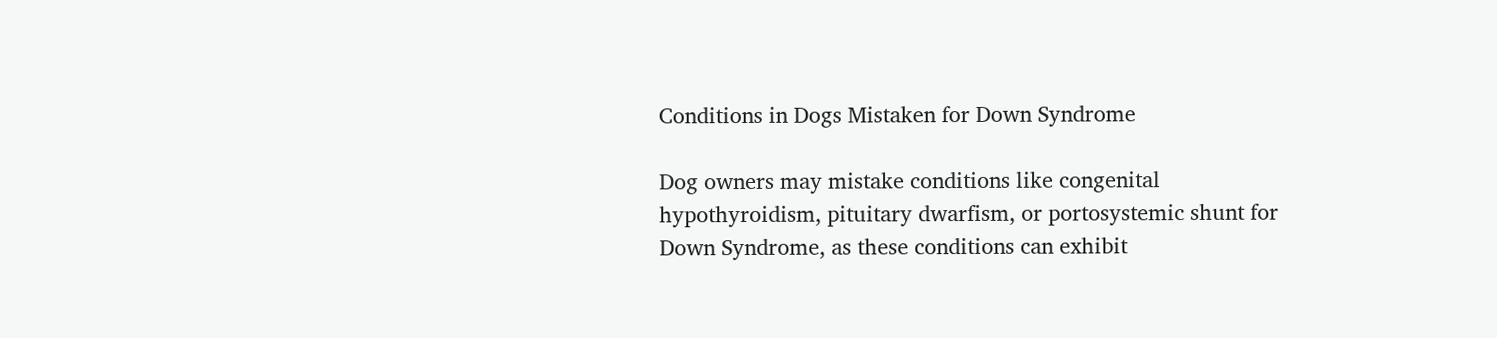Conditions in Dogs Mistaken for Down Syndrome

Dog owners may mistake conditions like congenital hypothyroidism, pituitary dwarfism, or portosystemic shunt for Down Syndrome, as these conditions can exhibit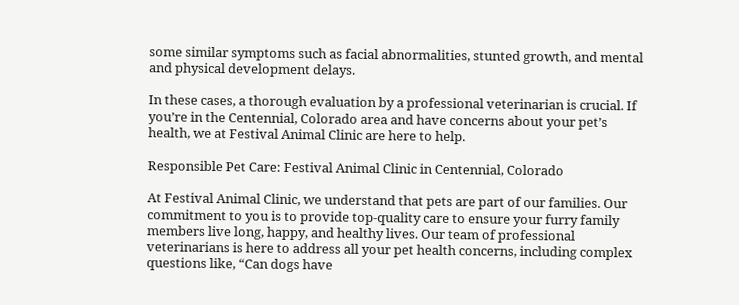some similar symptoms such as facial abnormalities, stunted growth, and mental and physical development delays.

In these cases, a thorough evaluation by a professional veterinarian is crucial. If you’re in the Centennial, Colorado area and have concerns about your pet’s health, we at Festival Animal Clinic are here to help.

Responsible Pet Care: Festival Animal Clinic in Centennial, Colorado

At Festival Animal Clinic, we understand that pets are part of our families. Our commitment to you is to provide top-quality care to ensure your furry family members live long, happy, and healthy lives. Our team of professional veterinarians is here to address all your pet health concerns, including complex questions like, “Can dogs have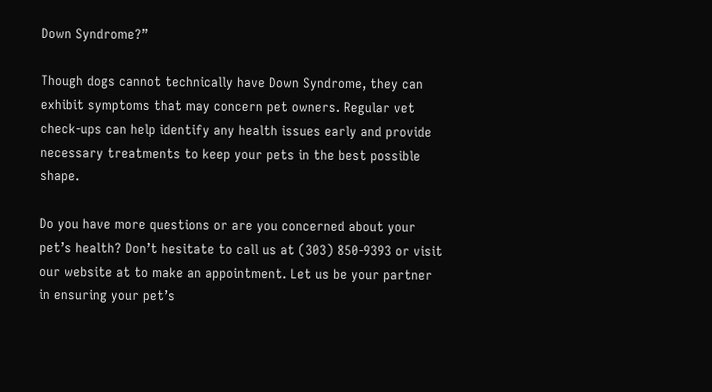Down Syndrome?”

Though dogs cannot technically have Down Syndrome, they can exhibit symptoms that may concern pet owners. Regular vet check-ups can help identify any health issues early and provide necessary treatments to keep your pets in the best possible shape.

Do you have more questions or are you concerned about your pet’s health? Don’t hesitate to call us at (303) 850-9393 or visit our website at to make an appointment. Let us be your partner in ensuring your pet’s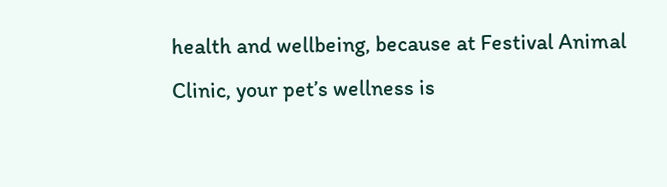health and wellbeing, because at Festival Animal Clinic, your pet’s wellness is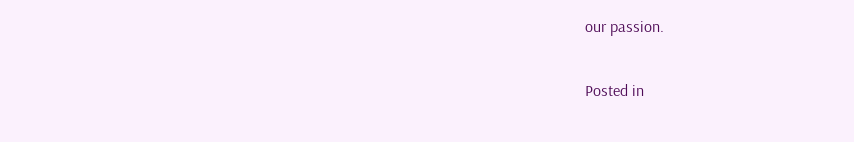our passion.

Posted in